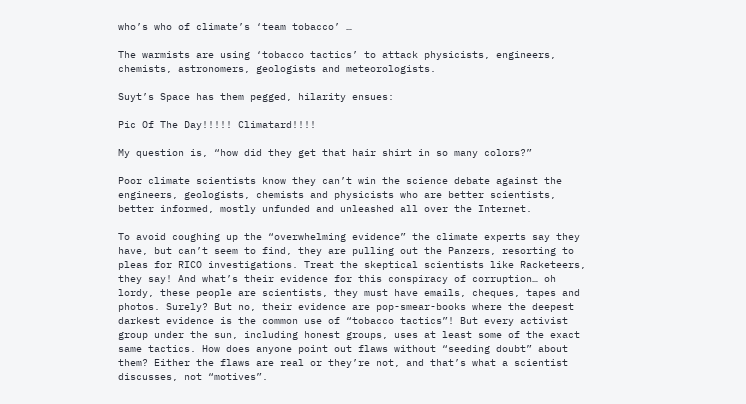who’s who of climate’s ‘team tobacco’ …

The warmists are using ‘tobacco tactics’ to attack physicists, engineers, chemists, astronomers, geologists and meteorologists.

Suyt’s Space has them pegged, hilarity ensues:

Pic Of The Day!!!!! Climatard!!!!

My question is, “how did they get that hair shirt in so many colors?”

Poor climate scientists know they can’t win the science debate against the engineers, geologists, chemists and physicists who are better scientists, better informed, mostly unfunded and unleashed all over the Internet.

To avoid coughing up the “overwhelming evidence” the climate experts say they have, but can’t seem to find, they are pulling out the Panzers, resorting to pleas for RICO investigations. Treat the skeptical scientists like Racketeers, they say! And what’s their evidence for this conspiracy of corruption… oh lordy, these people are scientists, they must have emails, cheques, tapes and photos. Surely? But no, their evidence are pop-smear-books where the deepest darkest evidence is the common use of “tobacco tactics”! But every activist group under the sun, including honest groups, uses at least some of the exact same tactics. How does anyone point out flaws without “seeding doubt” about them? Either the flaws are real or they’re not, and that’s what a scientist discusses, not “motives”.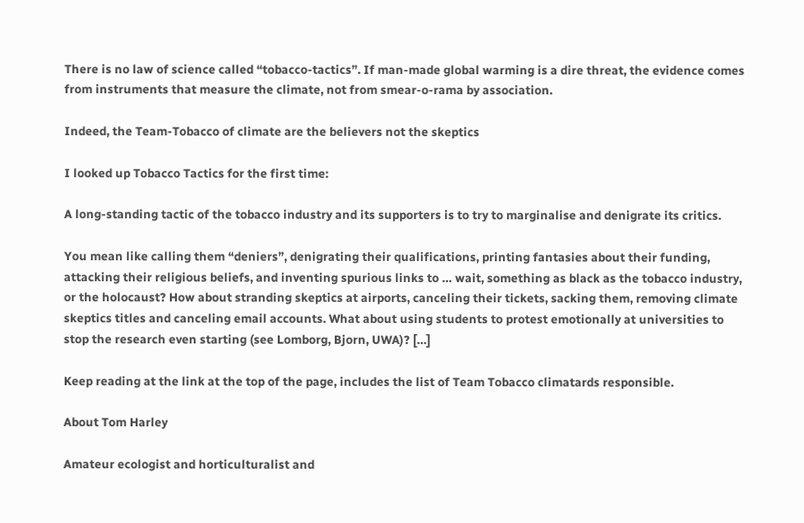There is no law of science called “tobacco-tactics”. If man-made global warming is a dire threat, the evidence comes from instruments that measure the climate, not from smear-o-rama by association.

Indeed, the Team-Tobacco of climate are the believers not the skeptics

I looked up Tobacco Tactics for the first time:

A long-standing tactic of the tobacco industry and its supporters is to try to marginalise and denigrate its critics.

You mean like calling them “deniers”, denigrating their qualifications, printing fantasies about their funding, attacking their religious beliefs, and inventing spurious links to … wait, something as black as the tobacco industry, or the holocaust? How about stranding skeptics at airports, canceling their tickets, sacking them, removing climate skeptics titles and canceling email accounts. What about using students to protest emotionally at universities to stop the research even starting (see Lomborg, Bjorn, UWA)? […]

Keep reading at the link at the top of the page, includes the list of Team Tobacco climatards responsible.

About Tom Harley

Amateur ecologist and horticulturalist and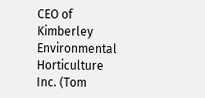CEO of Kimberley Environmental Horticulture Inc. (Tom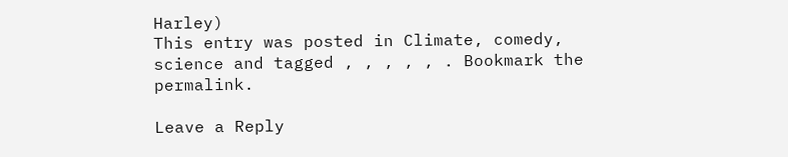Harley)
This entry was posted in Climate, comedy, science and tagged , , , , , . Bookmark the permalink.

Leave a Reply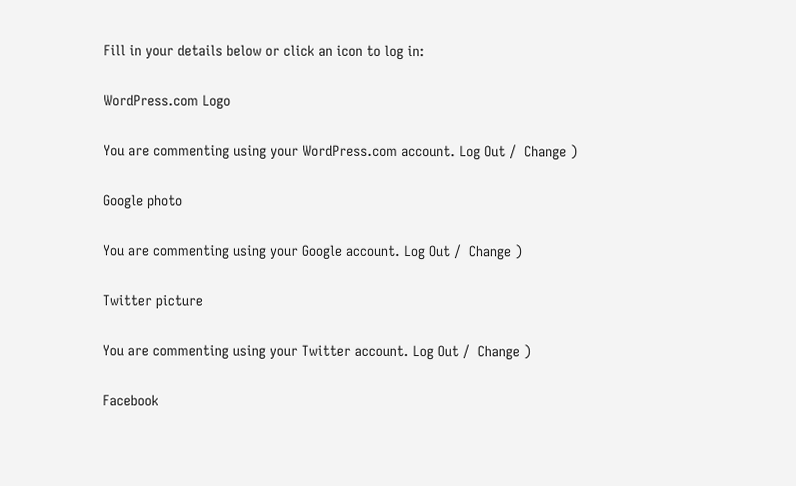Fill in your details below or click an icon to log in:

WordPress.com Logo

You are commenting using your WordPress.com account. Log Out /  Change )

Google photo

You are commenting using your Google account. Log Out /  Change )

Twitter picture

You are commenting using your Twitter account. Log Out /  Change )

Facebook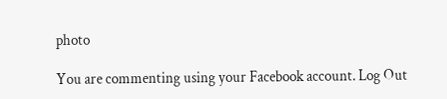photo

You are commenting using your Facebook account. Log Out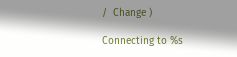/  Change )

Connecting to %s